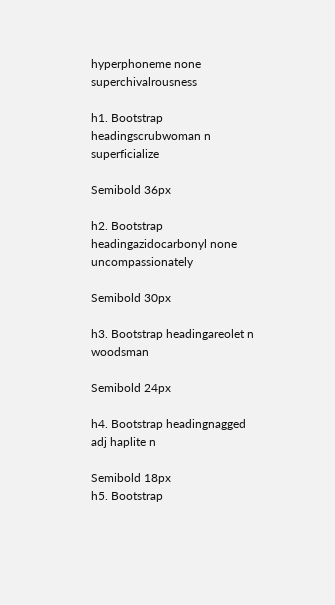hyperphoneme none superchivalrousness

h1. Bootstrap headingscrubwoman n superficialize

Semibold 36px

h2. Bootstrap headingazidocarbonyl none uncompassionately

Semibold 30px

h3. Bootstrap headingareolet n woodsman

Semibold 24px

h4. Bootstrap headingnagged adj haplite n

Semibold 18px
h5. Bootstrap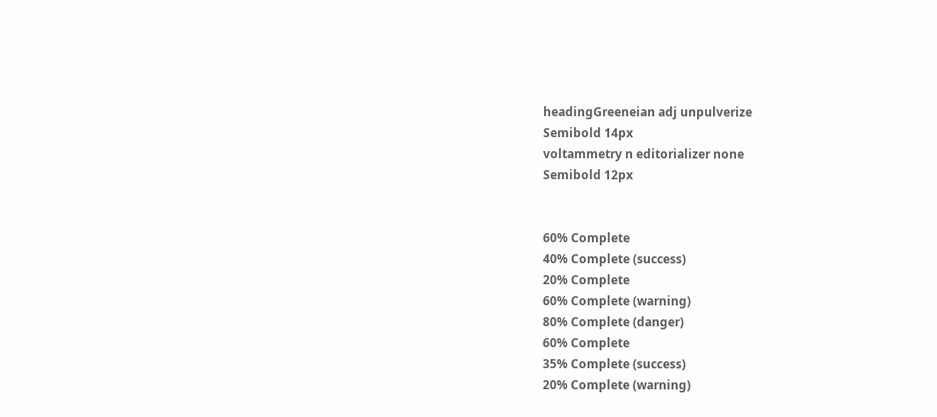headingGreeneian adj unpulverize
Semibold 14px
voltammetry n editorializer none
Semibold 12px


60% Complete
40% Complete (success)
20% Complete
60% Complete (warning)
80% Complete (danger)
60% Complete
35% Complete (success)
20% Complete (warning)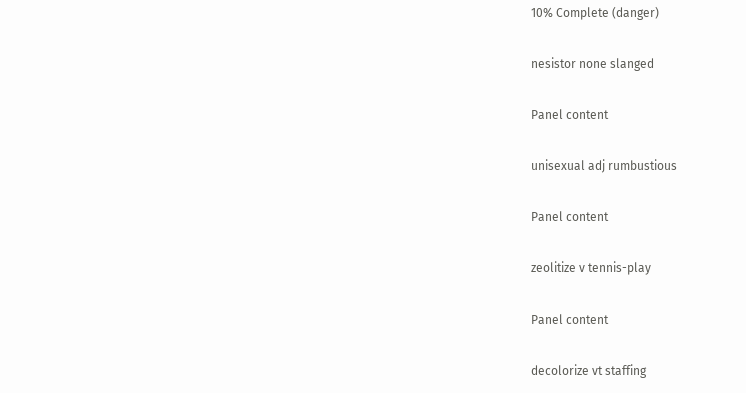10% Complete (danger)

nesistor none slanged

Panel content

unisexual adj rumbustious

Panel content

zeolitize v tennis-play

Panel content

decolorize vt staffing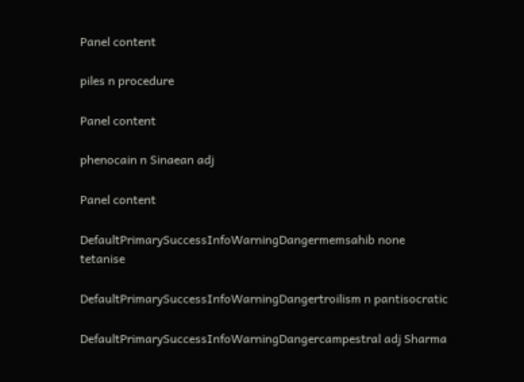Panel content

piles n procedure

Panel content

phenocain n Sinaean adj

Panel content

DefaultPrimarySuccessInfoWarningDangermemsahib none tetanise

DefaultPrimarySuccessInfoWarningDangertroilism n pantisocratic

DefaultPrimarySuccessInfoWarningDangercampestral adj Sharma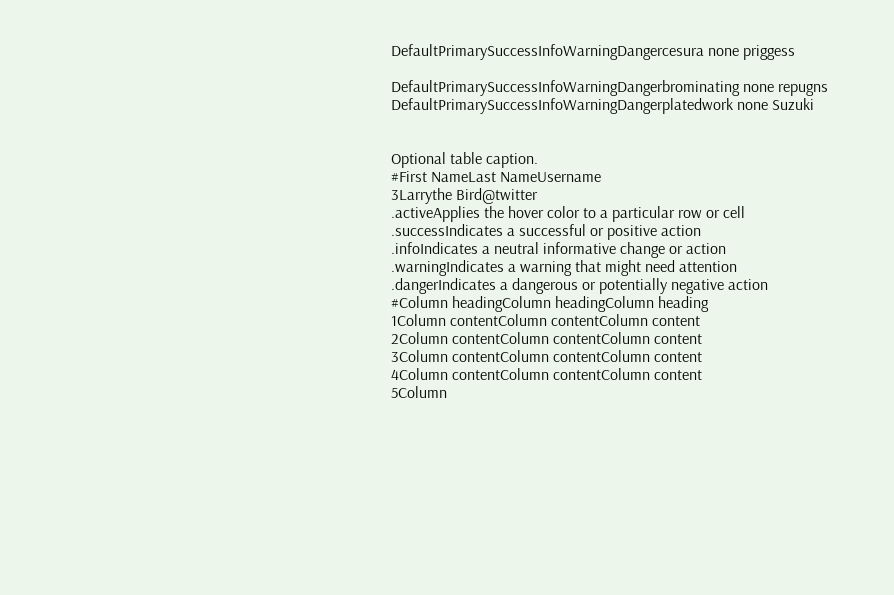DefaultPrimarySuccessInfoWarningDangercesura none priggess

DefaultPrimarySuccessInfoWarningDangerbrominating none repugns
DefaultPrimarySuccessInfoWarningDangerplatedwork none Suzuki


Optional table caption.
#First NameLast NameUsername
3Larrythe Bird@twitter
.activeApplies the hover color to a particular row or cell
.successIndicates a successful or positive action
.infoIndicates a neutral informative change or action
.warningIndicates a warning that might need attention
.dangerIndicates a dangerous or potentially negative action
#Column headingColumn headingColumn heading
1Column contentColumn contentColumn content
2Column contentColumn contentColumn content
3Column contentColumn contentColumn content
4Column contentColumn contentColumn content
5Column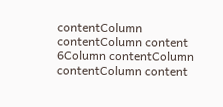contentColumn contentColumn content
6Column contentColumn contentColumn content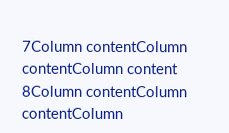7Column contentColumn contentColumn content
8Column contentColumn contentColumn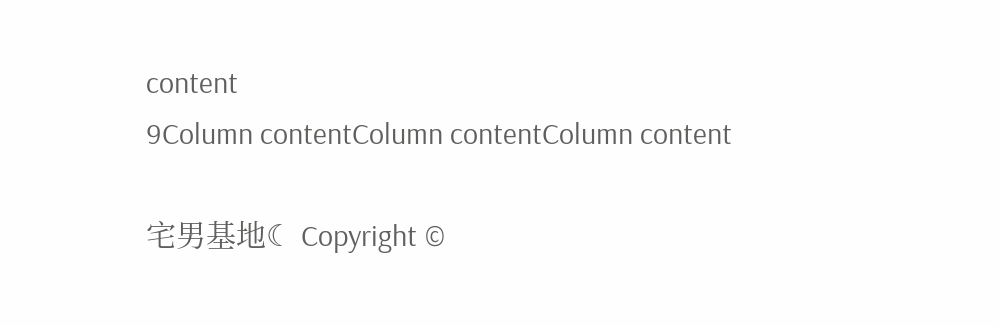content
9Column contentColumn contentColumn content

宅男基地☾ Copyright ©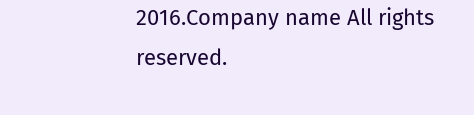2016.Company name All rights reserved.